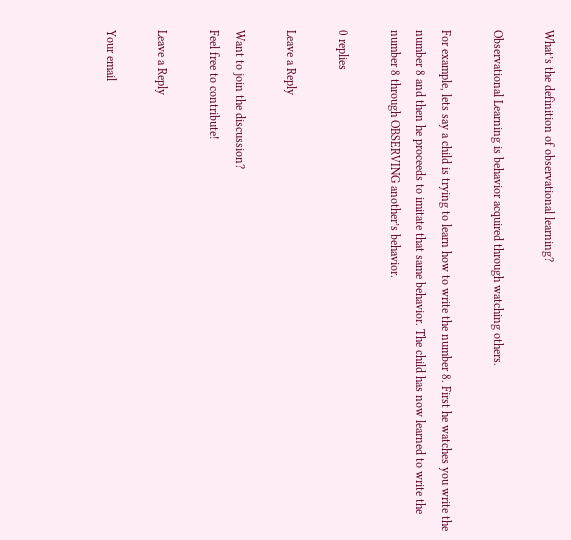What’s the definition of observational learning?

Observational Learning is behavior acquired through watching others.

For example, lets say a child is trying to learn how to write the number 8. First he watches you write the number 8 and then he proceeds to imitate that same behavior. The child has now learned to write the number 8 through OBSERVING another’s behavior.

0 replies

Leave a Reply

Want to join the discussion?
Feel free to contribute!

Leave a Reply

Your email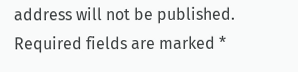address will not be published. Required fields are marked *